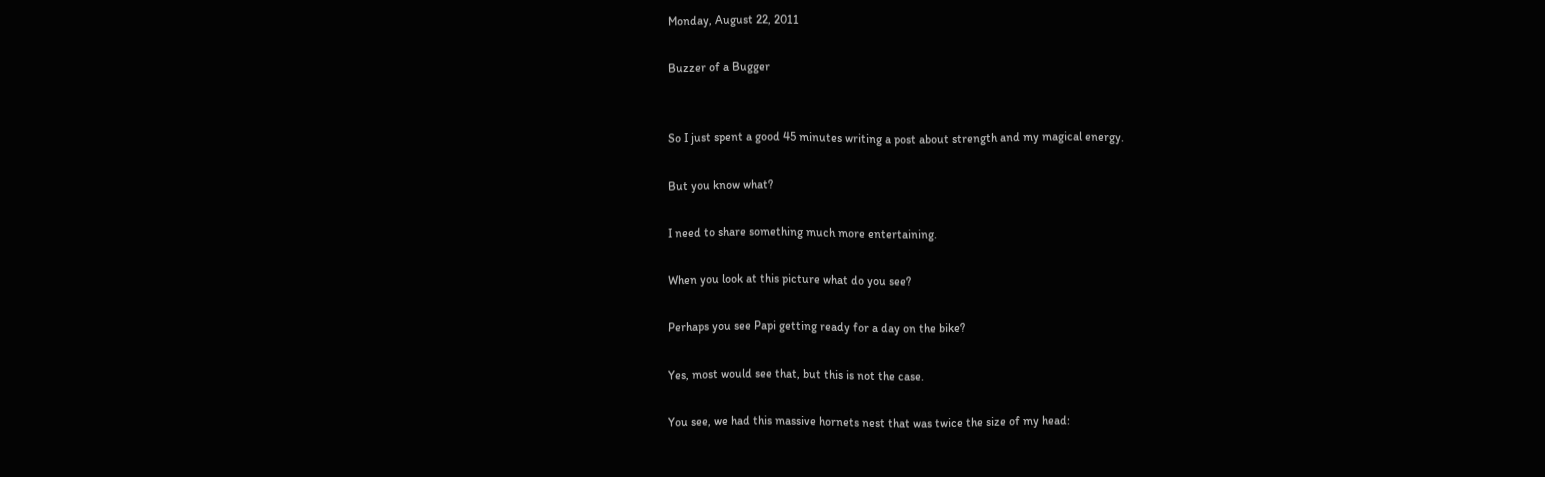Monday, August 22, 2011

Buzzer of a Bugger


So I just spent a good 45 minutes writing a post about strength and my magical energy.

But you know what?

I need to share something much more entertaining.

When you look at this picture what do you see?

Perhaps you see Papi getting ready for a day on the bike?

Yes, most would see that, but this is not the case.

You see, we had this massive hornets nest that was twice the size of my head: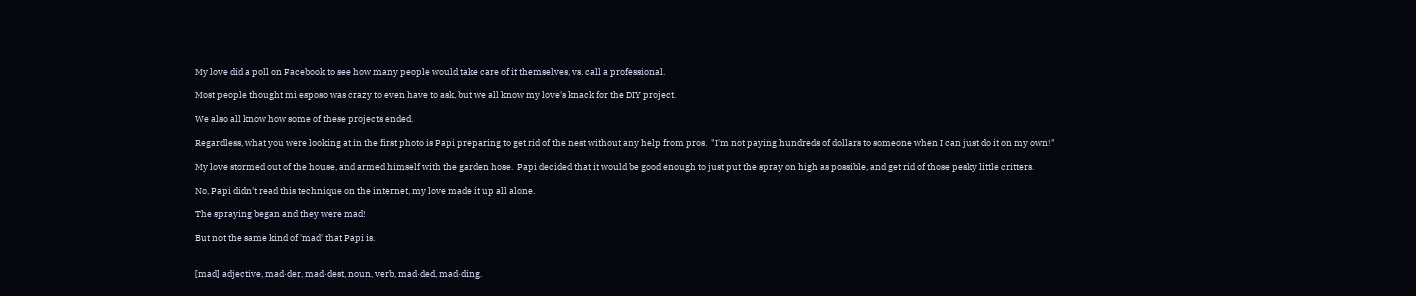My love did a poll on Facebook to see how many people would take care of it themselves, vs. call a professional.

Most people thought mi esposo was crazy to even have to ask, but we all know my love's knack for the DIY project.

We also all know how some of these projects ended.

Regardless, what you were looking at in the first photo is Papi preparing to get rid of the nest without any help from pros.  "I'm not paying hundreds of dollars to someone when I can just do it on my own!"

My love stormed out of the house, and armed himself with the garden hose.  Papi decided that it would be good enough to just put the spray on high as possible, and get rid of those pesky little critters.

No, Papi didn't read this technique on the internet, my love made it up all alone.

The spraying began and they were mad!

But not the same kind of 'mad' that Papi is.


[mad] adjective, mad·der, mad·dest, noun, verb, mad·ded, mad·ding.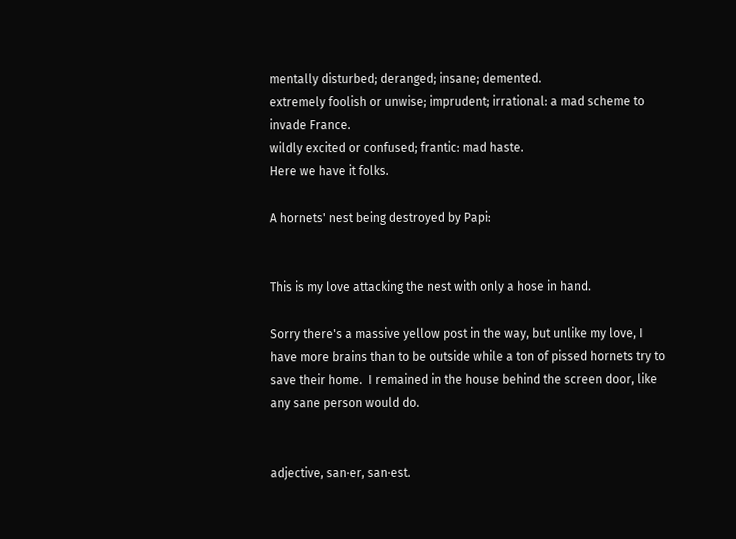mentally disturbed; deranged; insane; demented.
extremely foolish or unwise; imprudent; irrational: a mad scheme to invade France.
wildly excited or confused; frantic: mad haste.
Here we have it folks.

A hornets' nest being destroyed by Papi:


This is my love attacking the nest with only a hose in hand.

Sorry there's a massive yellow post in the way, but unlike my love, I have more brains than to be outside while a ton of pissed hornets try to save their home.  I remained in the house behind the screen door, like any sane person would do.


adjective, san·er, san·est.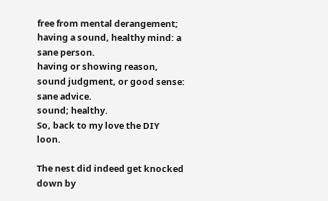free from mental derangement; having a sound, healthy mind: a sane person.
having or showing reason, sound judgment, or good sense: sane advice.
sound; healthy.
So, back to my love the DIY loon.

The nest did indeed get knocked down by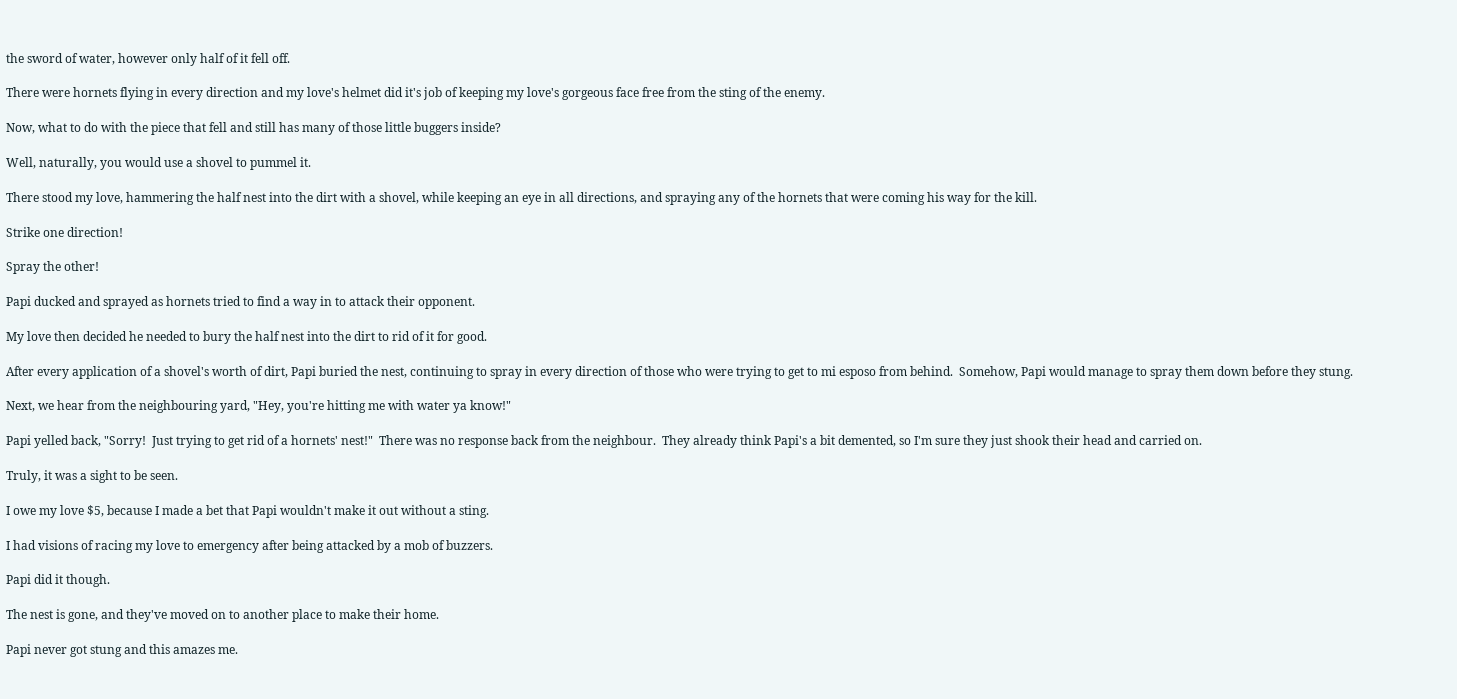the sword of water, however only half of it fell off.

There were hornets flying in every direction and my love's helmet did it's job of keeping my love's gorgeous face free from the sting of the enemy.

Now, what to do with the piece that fell and still has many of those little buggers inside?

Well, naturally, you would use a shovel to pummel it.

There stood my love, hammering the half nest into the dirt with a shovel, while keeping an eye in all directions, and spraying any of the hornets that were coming his way for the kill.

Strike one direction!

Spray the other!

Papi ducked and sprayed as hornets tried to find a way in to attack their opponent.

My love then decided he needed to bury the half nest into the dirt to rid of it for good.

After every application of a shovel's worth of dirt, Papi buried the nest, continuing to spray in every direction of those who were trying to get to mi esposo from behind.  Somehow, Papi would manage to spray them down before they stung.

Next, we hear from the neighbouring yard, "Hey, you're hitting me with water ya know!"

Papi yelled back, "Sorry!  Just trying to get rid of a hornets' nest!"  There was no response back from the neighbour.  They already think Papi's a bit demented, so I'm sure they just shook their head and carried on.

Truly, it was a sight to be seen.

I owe my love $5, because I made a bet that Papi wouldn't make it out without a sting.

I had visions of racing my love to emergency after being attacked by a mob of buzzers.

Papi did it though.

The nest is gone, and they've moved on to another place to make their home.

Papi never got stung and this amazes me.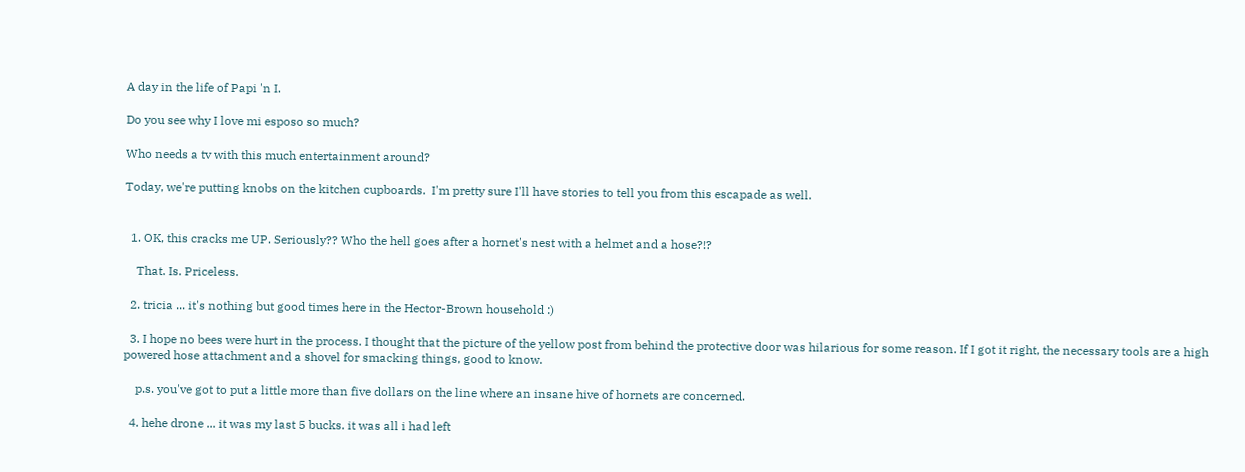A day in the life of Papi 'n I.

Do you see why I love mi esposo so much?

Who needs a tv with this much entertainment around?

Today, we're putting knobs on the kitchen cupboards.  I'm pretty sure I'll have stories to tell you from this escapade as well.


  1. OK, this cracks me UP. Seriously?? Who the hell goes after a hornet's nest with a helmet and a hose?!?

    That. Is. Priceless.

  2. tricia ... it's nothing but good times here in the Hector-Brown household :)

  3. I hope no bees were hurt in the process. I thought that the picture of the yellow post from behind the protective door was hilarious for some reason. If I got it right, the necessary tools are a high powered hose attachment and a shovel for smacking things, good to know.

    p.s. you've got to put a little more than five dollars on the line where an insane hive of hornets are concerned.

  4. hehe drone ... it was my last 5 bucks. it was all i had left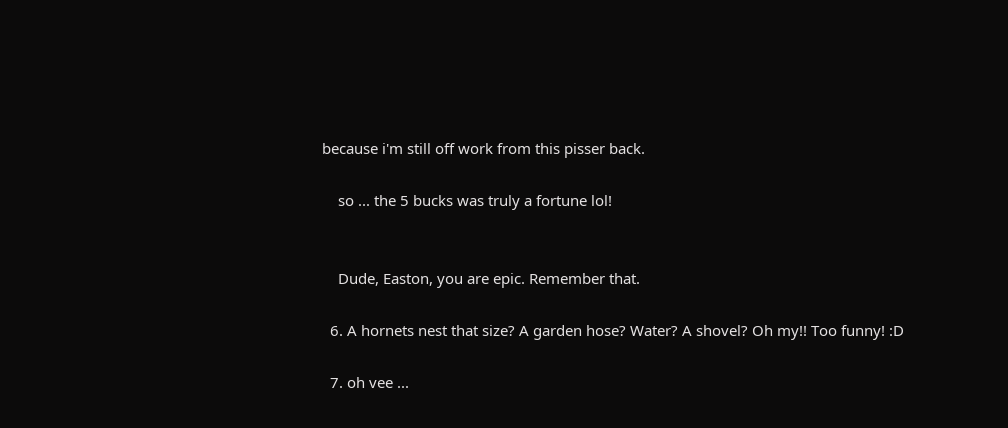because i'm still off work from this pisser back.

    so ... the 5 bucks was truly a fortune lol!


    Dude, Easton, you are epic. Remember that.

  6. A hornets nest that size? A garden hose? Water? A shovel? Oh my!! Too funny! :D

  7. oh vee ...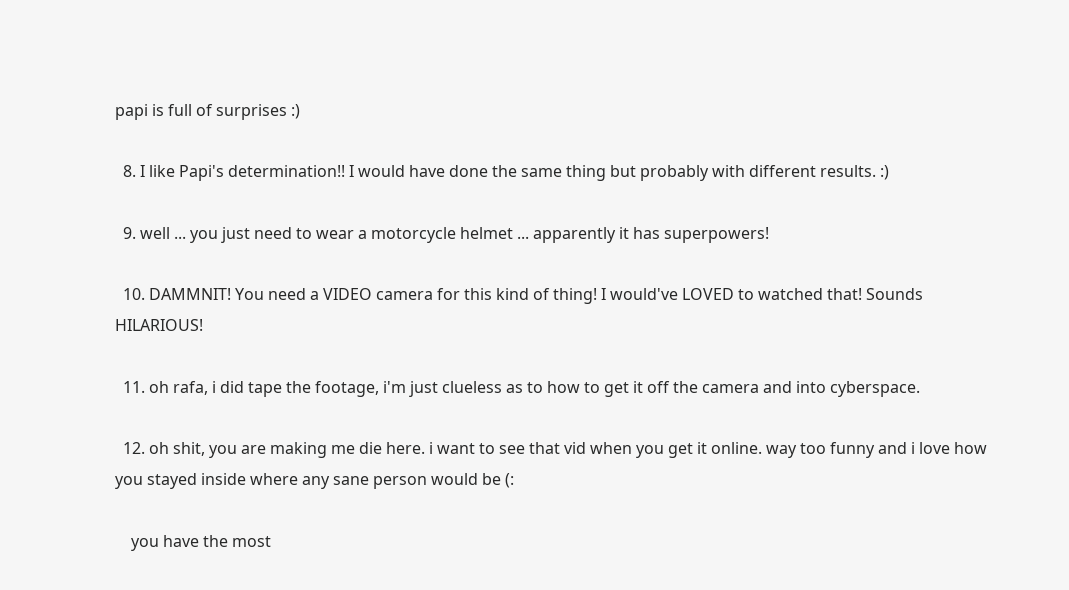papi is full of surprises :)

  8. I like Papi's determination!! I would have done the same thing but probably with different results. :)

  9. well ... you just need to wear a motorcycle helmet ... apparently it has superpowers!

  10. DAMMNIT! You need a VIDEO camera for this kind of thing! I would've LOVED to watched that! Sounds HILARIOUS!

  11. oh rafa, i did tape the footage, i'm just clueless as to how to get it off the camera and into cyberspace.

  12. oh shit, you are making me die here. i want to see that vid when you get it online. way too funny and i love how you stayed inside where any sane person would be (:

    you have the most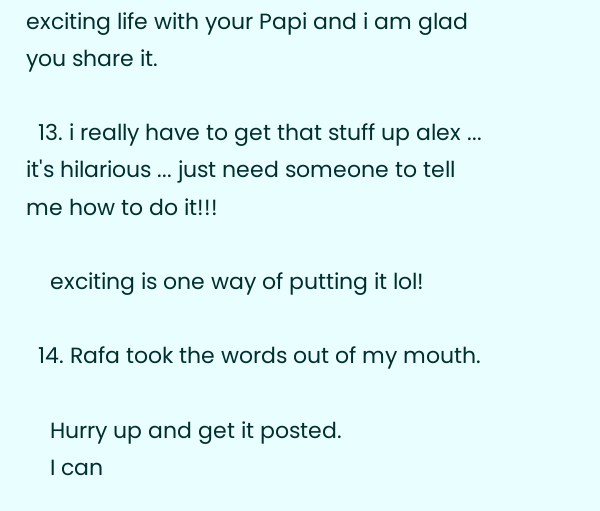exciting life with your Papi and i am glad you share it.

  13. i really have to get that stuff up alex ... it's hilarious ... just need someone to tell me how to do it!!!

    exciting is one way of putting it lol!

  14. Rafa took the words out of my mouth.

    Hurry up and get it posted.
    I can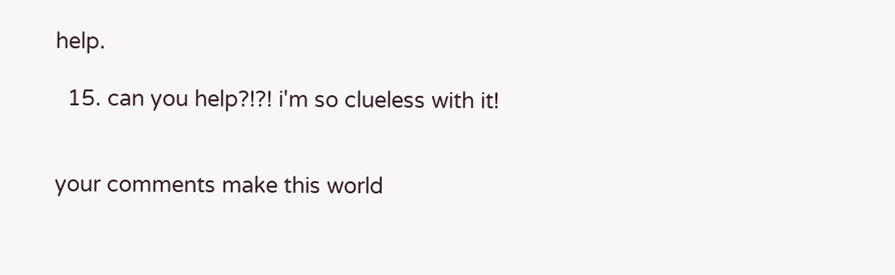help.

  15. can you help?!?! i'm so clueless with it!


your comments make this world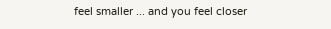feel smaller ... and you feel closer